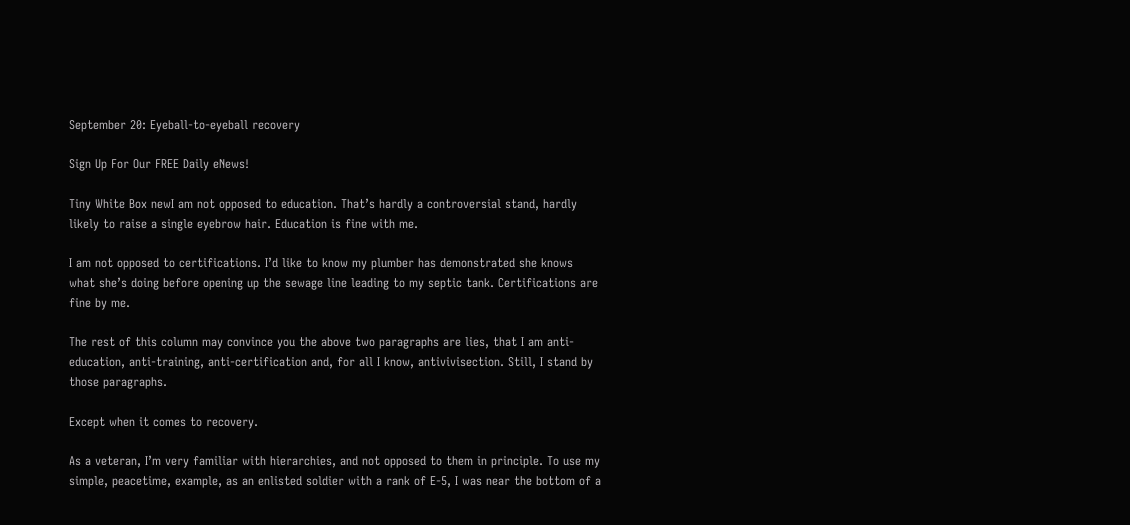September 20: Eyeball-to-eyeball recovery

Sign Up For Our FREE Daily eNews!

Tiny White Box newI am not opposed to education. That’s hardly a controversial stand, hardly likely to raise a single eyebrow hair. Education is fine with me.

I am not opposed to certifications. I’d like to know my plumber has demonstrated she knows what she’s doing before opening up the sewage line leading to my septic tank. Certifications are fine by me.

The rest of this column may convince you the above two paragraphs are lies, that I am anti-education, anti-training, anti-certification and, for all I know, antivivisection. Still, I stand by those paragraphs.

Except when it comes to recovery.

As a veteran, I’m very familiar with hierarchies, and not opposed to them in principle. To use my simple, peacetime, example, as an enlisted soldier with a rank of E-5, I was near the bottom of a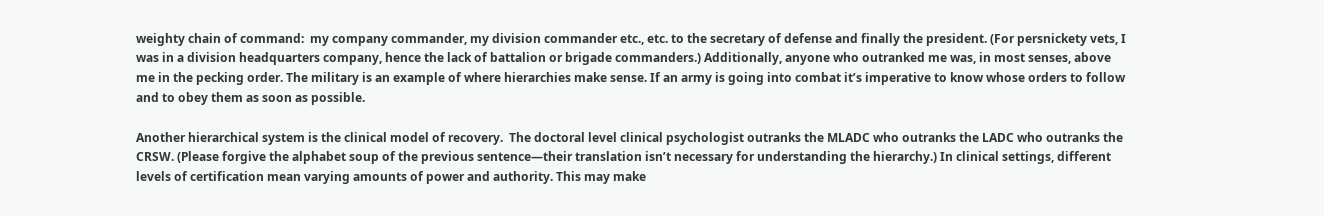weighty chain of command:  my company commander, my division commander etc., etc. to the secretary of defense and finally the president. (For persnickety vets, I was in a division headquarters company, hence the lack of battalion or brigade commanders.) Additionally, anyone who outranked me was, in most senses, above me in the pecking order. The military is an example of where hierarchies make sense. If an army is going into combat it’s imperative to know whose orders to follow and to obey them as soon as possible.

Another hierarchical system is the clinical model of recovery.  The doctoral level clinical psychologist outranks the MLADC who outranks the LADC who outranks the CRSW. (Please forgive the alphabet soup of the previous sentence—their translation isn’t necessary for understanding the hierarchy.) In clinical settings, different levels of certification mean varying amounts of power and authority. This may make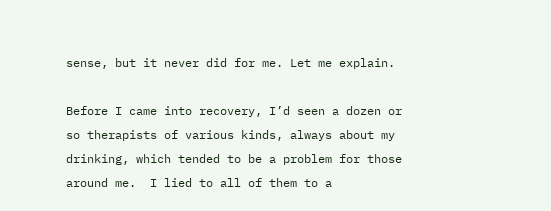sense, but it never did for me. Let me explain.

Before I came into recovery, I’d seen a dozen or so therapists of various kinds, always about my drinking, which tended to be a problem for those around me.  I lied to all of them to a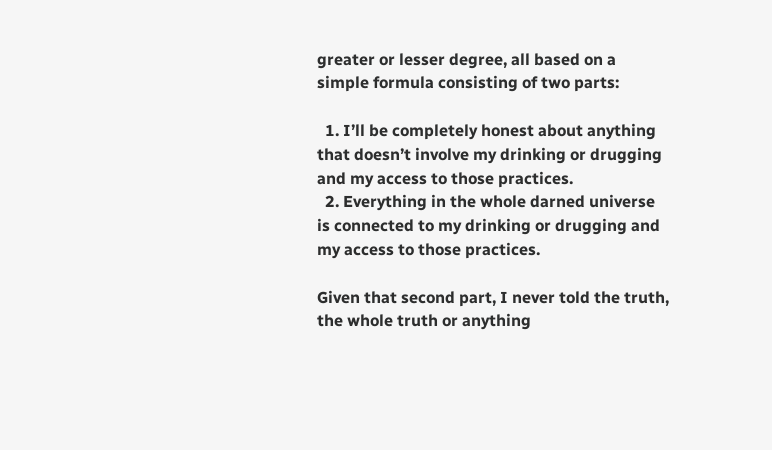greater or lesser degree, all based on a simple formula consisting of two parts:

  1. I’ll be completely honest about anything that doesn’t involve my drinking or drugging and my access to those practices.
  2. Everything in the whole darned universe is connected to my drinking or drugging and my access to those practices.

Given that second part, I never told the truth, the whole truth or anything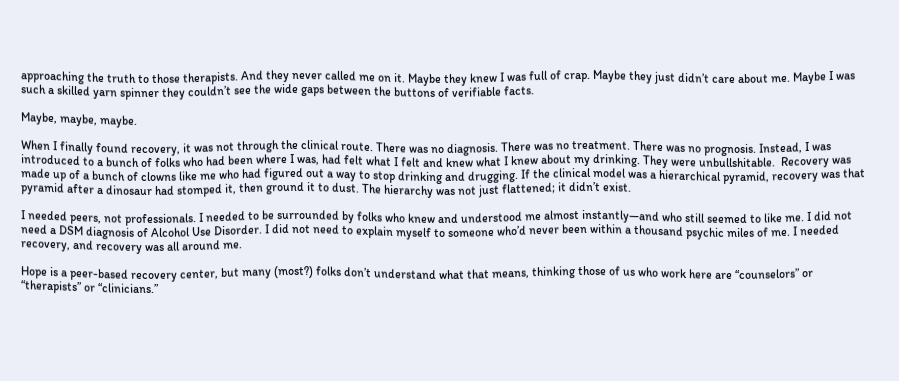approaching the truth to those therapists. And they never called me on it. Maybe they knew I was full of crap. Maybe they just didn’t care about me. Maybe I was such a skilled yarn spinner they couldn’t see the wide gaps between the buttons of verifiable facts.

Maybe, maybe, maybe.

When I finally found recovery, it was not through the clinical route. There was no diagnosis. There was no treatment. There was no prognosis. Instead, I was introduced to a bunch of folks who had been where I was, had felt what I felt and knew what I knew about my drinking. They were unbullshitable.  Recovery was made up of a bunch of clowns like me who had figured out a way to stop drinking and drugging. If the clinical model was a hierarchical pyramid, recovery was that pyramid after a dinosaur had stomped it, then ground it to dust. The hierarchy was not just flattened; it didn’t exist.

I needed peers, not professionals. I needed to be surrounded by folks who knew and understood me almost instantly—and who still seemed to like me. I did not need a DSM diagnosis of Alcohol Use Disorder. I did not need to explain myself to someone who’d never been within a thousand psychic miles of me. I needed recovery, and recovery was all around me.

Hope is a peer-based recovery center, but many (most?) folks don’t understand what that means, thinking those of us who work here are “counselors” or “therapists” or “clinicians.”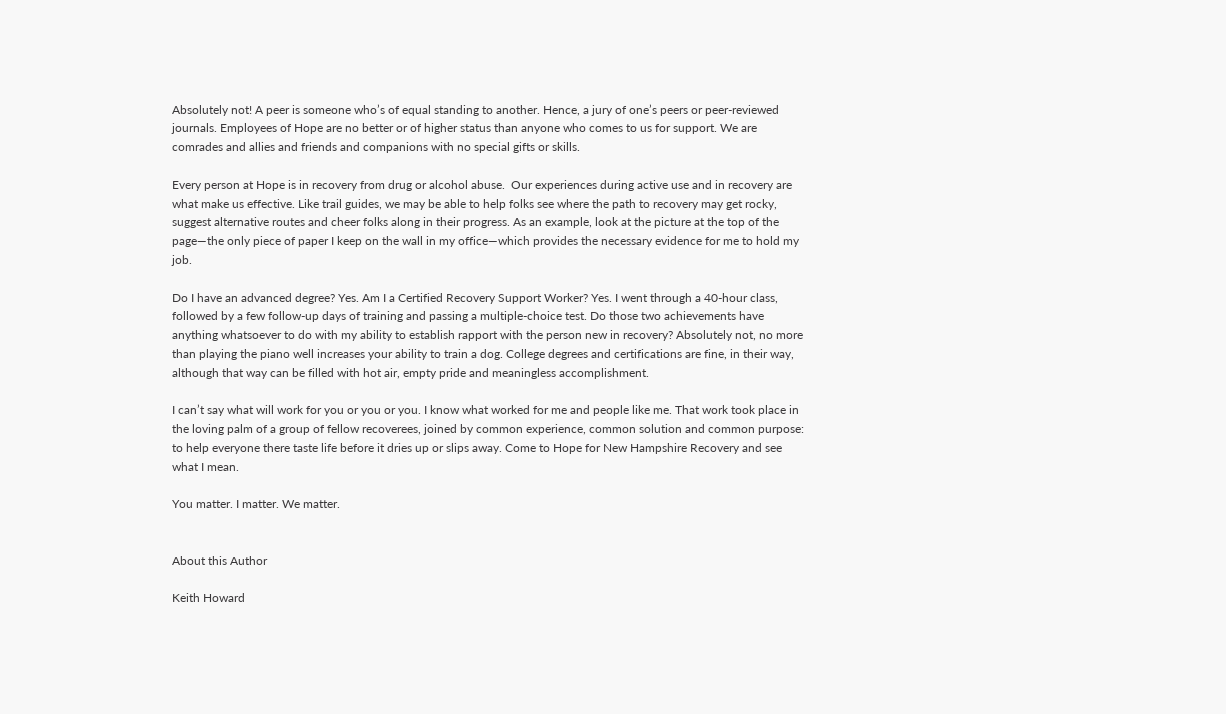Absolutely not! A peer is someone who’s of equal standing to another. Hence, a jury of one’s peers or peer-reviewed journals. Employees of Hope are no better or of higher status than anyone who comes to us for support. We are comrades and allies and friends and companions with no special gifts or skills.

Every person at Hope is in recovery from drug or alcohol abuse.  Our experiences during active use and in recovery are what make us effective. Like trail guides, we may be able to help folks see where the path to recovery may get rocky, suggest alternative routes and cheer folks along in their progress. As an example, look at the picture at the top of the page—the only piece of paper I keep on the wall in my office—which provides the necessary evidence for me to hold my job.

Do I have an advanced degree? Yes. Am I a Certified Recovery Support Worker? Yes. I went through a 40-hour class, followed by a few follow-up days of training and passing a multiple-choice test. Do those two achievements have anything whatsoever to do with my ability to establish rapport with the person new in recovery? Absolutely not, no more than playing the piano well increases your ability to train a dog. College degrees and certifications are fine, in their way, although that way can be filled with hot air, empty pride and meaningless accomplishment.

I can’t say what will work for you or you or you. I know what worked for me and people like me. That work took place in the loving palm of a group of fellow recoverees, joined by common experience, common solution and common purpose: to help everyone there taste life before it dries up or slips away. Come to Hope for New Hampshire Recovery and see what I mean.

You matter. I matter. We matter.


About this Author

Keith Howard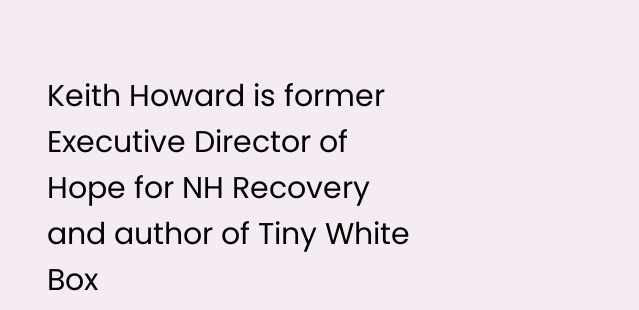Keith Howard is former Executive Director of Hope for NH Recovery and author of Tiny White Box